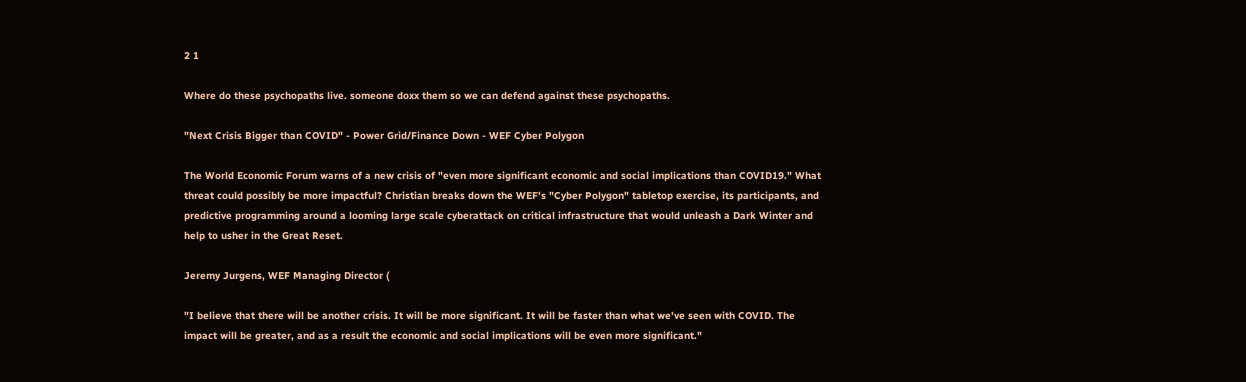2 1

Where do these psychopaths live. someone doxx them so we can defend against these psychopaths.

"Next Crisis Bigger than COVID" - Power Grid/Finance Down - WEF Cyber Polygon

The World Economic Forum warns of a new crisis of "even more significant economic and social implications than COVID19." What threat could possibly be more impactful? Christian breaks down the WEF's "Cyber Polygon" tabletop exercise, its participants, and predictive programming around a looming large scale cyberattack on critical infrastructure that would unleash a Dark Winter and help to usher in the Great Reset.

Jeremy Jurgens, WEF Managing Director (

"I believe that there will be another crisis. It will be more significant. It will be faster than what we've seen with COVID. The impact will be greater, and as a result the economic and social implications will be even more significant."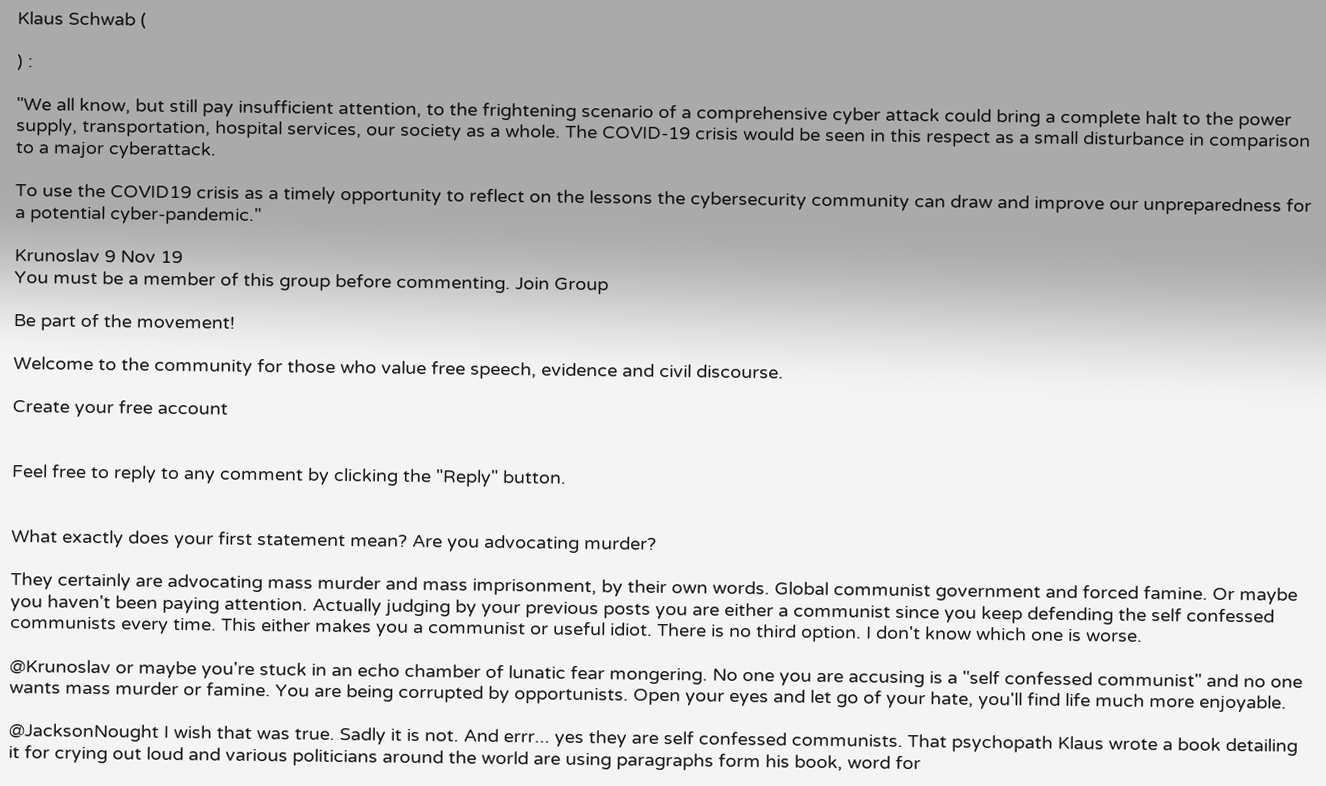Klaus Schwab (

) :

"We all know, but still pay insufficient attention, to the frightening scenario of a comprehensive cyber attack could bring a complete halt to the power supply, transportation, hospital services, our society as a whole. The COVID-19 crisis would be seen in this respect as a small disturbance in comparison to a major cyberattack.

To use the COVID19 crisis as a timely opportunity to reflect on the lessons the cybersecurity community can draw and improve our unpreparedness for a potential cyber-pandemic."

Krunoslav 9 Nov 19
You must be a member of this group before commenting. Join Group

Be part of the movement!

Welcome to the community for those who value free speech, evidence and civil discourse.

Create your free account


Feel free to reply to any comment by clicking the "Reply" button.


What exactly does your first statement mean? Are you advocating murder?

They certainly are advocating mass murder and mass imprisonment, by their own words. Global communist government and forced famine. Or maybe you haven't been paying attention. Actually judging by your previous posts you are either a communist since you keep defending the self confessed communists every time. This either makes you a communist or useful idiot. There is no third option. I don't know which one is worse.

@Krunoslav or maybe you're stuck in an echo chamber of lunatic fear mongering. No one you are accusing is a "self confessed communist" and no one wants mass murder or famine. You are being corrupted by opportunists. Open your eyes and let go of your hate, you'll find life much more enjoyable.

@JacksonNought I wish that was true. Sadly it is not. And errr... yes they are self confessed communists. That psychopath Klaus wrote a book detailing it for crying out loud and various politicians around the world are using paragraphs form his book, word for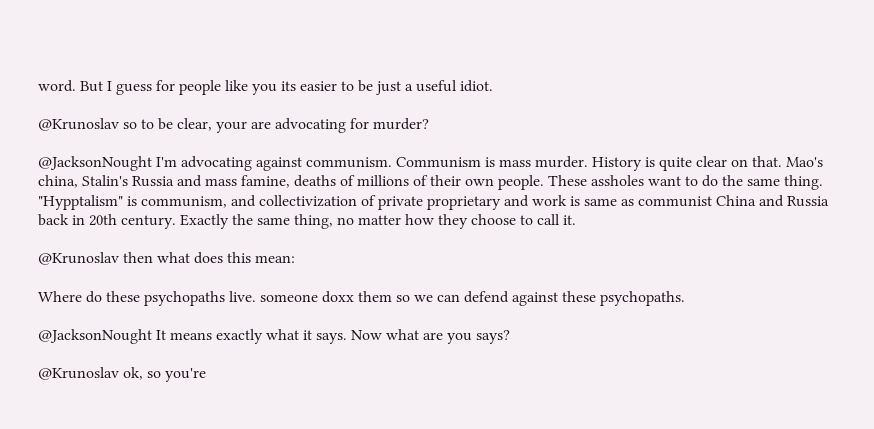word. But I guess for people like you its easier to be just a useful idiot.

@Krunoslav so to be clear, your are advocating for murder?

@JacksonNought I'm advocating against communism. Communism is mass murder. History is quite clear on that. Mao's china, Stalin's Russia and mass famine, deaths of millions of their own people. These assholes want to do the same thing. "Hypptalism" is communism, and collectivization of private proprietary and work is same as communist China and Russia back in 20th century. Exactly the same thing, no matter how they choose to call it.

@Krunoslav then what does this mean:

Where do these psychopaths live. someone doxx them so we can defend against these psychopaths.

@JacksonNought It means exactly what it says. Now what are you says?

@Krunoslav ok, so you're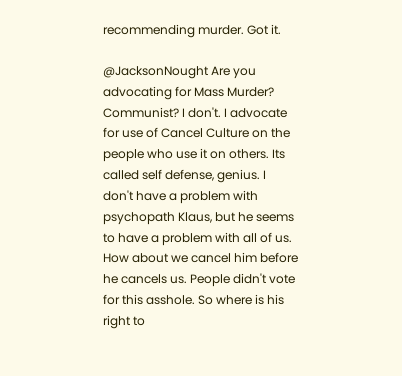recommending murder. Got it.

@JacksonNought Are you advocating for Mass Murder? Communist? I don't. I advocate for use of Cancel Culture on the people who use it on others. Its called self defense, genius. I don't have a problem with psychopath Klaus, but he seems to have a problem with all of us. How about we cancel him before he cancels us. People didn't vote for this asshole. So where is his right to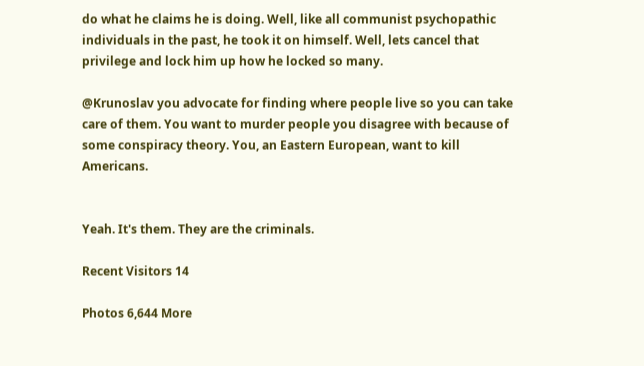do what he claims he is doing. Well, like all communist psychopathic individuals in the past, he took it on himself. Well, lets cancel that privilege and lock him up how he locked so many.

@Krunoslav you advocate for finding where people live so you can take care of them. You want to murder people you disagree with because of some conspiracy theory. You, an Eastern European, want to kill Americans.


Yeah. It's them. They are the criminals.

Recent Visitors 14

Photos 6,644 More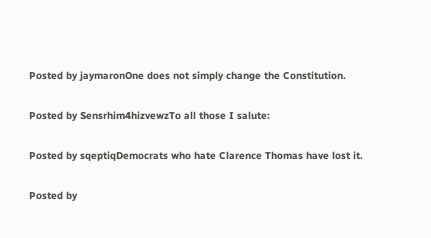Posted by jaymaronOne does not simply change the Constitution.

Posted by Sensrhim4hizvewzTo all those I salute:

Posted by sqeptiqDemocrats who hate Clarence Thomas have lost it.

Posted by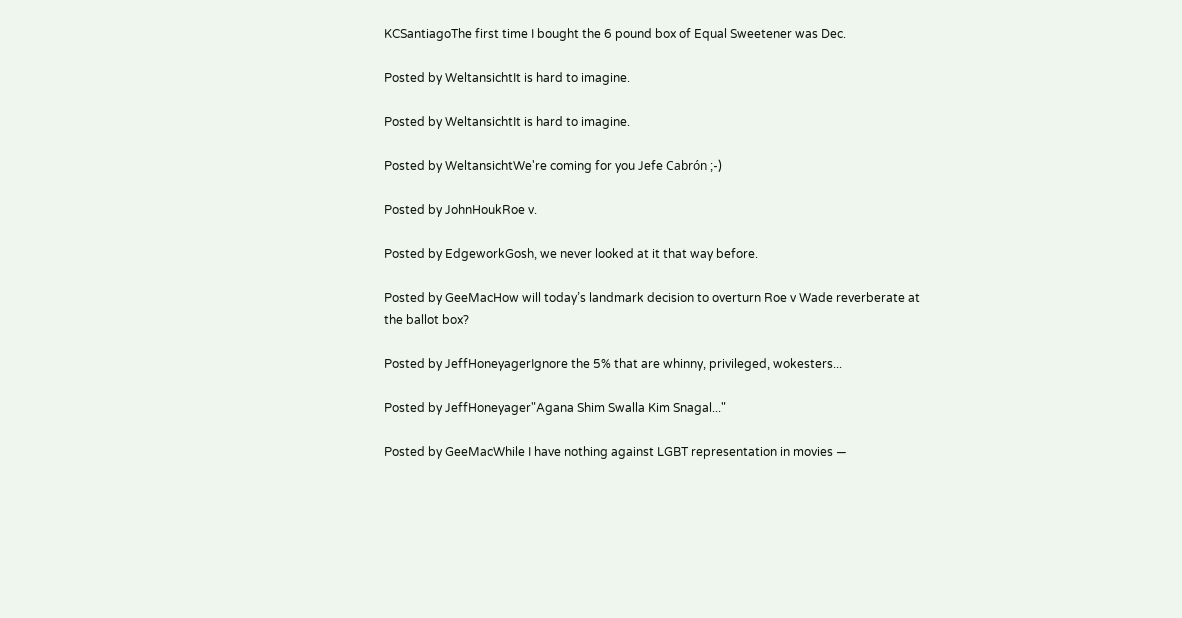KCSantiagoThe first time I bought the 6 pound box of Equal Sweetener was Dec.

Posted by WeltansichtIt is hard to imagine.

Posted by WeltansichtIt is hard to imagine.

Posted by WeltansichtWe're coming for you Jefe Cabrón ;-)

Posted by JohnHoukRoe v.

Posted by EdgeworkGosh, we never looked at it that way before.

Posted by GeeMacHow will today’s landmark decision to overturn Roe v Wade reverberate at the ballot box?

Posted by JeffHoneyagerIgnore the 5% that are whinny, privileged, wokesters...

Posted by JeffHoneyager"Agana Shim Swalla Kim Snagal..."

Posted by GeeMacWhile I have nothing against LGBT representation in movies —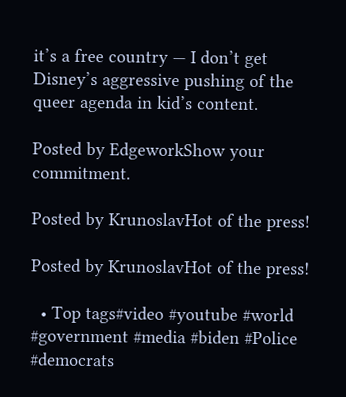it’s a free country — I don’t get Disney’s aggressive pushing of the queer agenda in kid’s content.

Posted by EdgeworkShow your commitment.

Posted by KrunoslavHot of the press!

Posted by KrunoslavHot of the press!

  • Top tags#video #youtube #world #government #media #biden #Police #democrats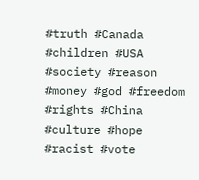#truth #Canada #children #USA #society #reason #money #god #freedom #rights #China #culture #hope #racist #vote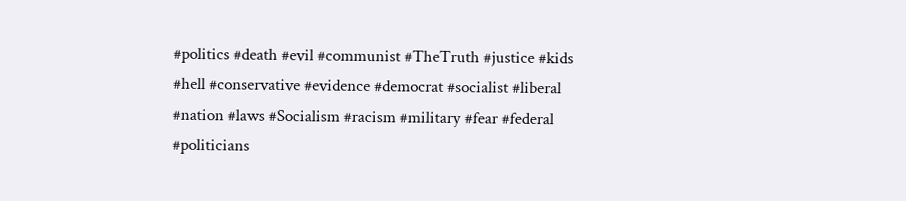#politics #death #evil #communist #TheTruth #justice #kids #hell #conservative #evidence #democrat #socialist #liberal #nation #laws #Socialism #racism #military #fear #federal #politicians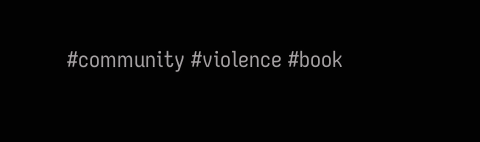#community #violence #book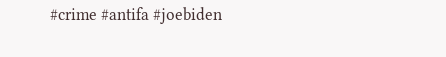#crime #antifa #joebiden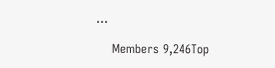...

    Members 9,246Top